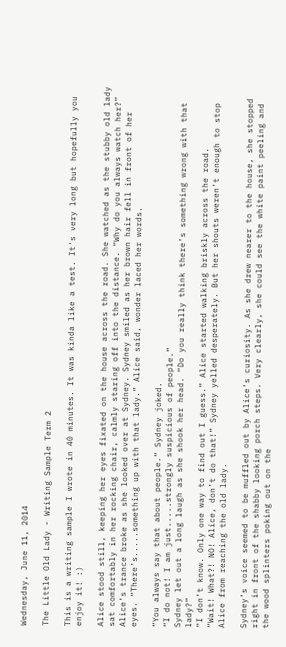Wednesday, June 11, 2014

The Little Old Lady - Writing Sample Term 2

This is a writing sample I wrote in 40 minutes. It was kinda like a test. It's very long but hopefully you enjoy it! :)

Alice stood still, keeping her eyes fixated on the house across the road. She watched as the stubby old lady sat comfortably in her rocking chair, calmly staring off into the distance. “Why do you always watch her?” Alice’s trance broke as she looked over at Sydney. Sydney smiled as her brown hair fell in front of her eyes. “There’s.....something up with that lady.” Alice said, wonder laced her words.

“You always say that about people.” Sydney joked.
“I do not! I am just.....strongly suspicious of people.”
Sydney let out a long laugh as she shook her head. “Do you really think there’s something wrong with that lady?”
“I don’t know. Only one way to find out I guess.” Alice started walking briskly across the road.
“Wait! What?! NO! Alice, don’t do that!” Sydney yelled desperately. But her shouts weren’t enough to stop Alice from reaching the old lady.

Sydney’s voice seemed to be muffled out by Alice’s curiosity. As she drew nearer to the house, she stopped right in front of the shabby looking porch steps. Very clearly, she could see the white paint peeling and the wood splinters poking out on the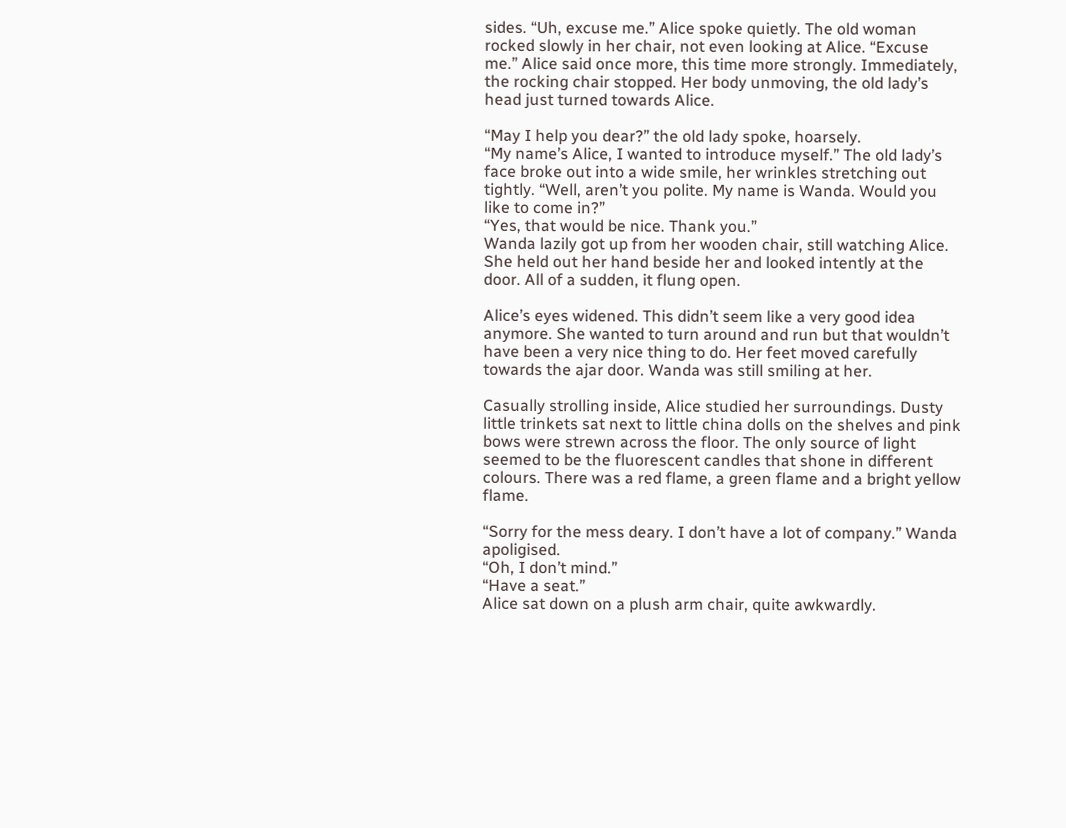sides. “Uh, excuse me.” Alice spoke quietly. The old woman rocked slowly in her chair, not even looking at Alice. “Excuse me.” Alice said once more, this time more strongly. Immediately, the rocking chair stopped. Her body unmoving, the old lady’s head just turned towards Alice.

“May I help you dear?” the old lady spoke, hoarsely.
“My name’s Alice, I wanted to introduce myself.” The old lady’s face broke out into a wide smile, her wrinkles stretching out tightly. “Well, aren’t you polite. My name is Wanda. Would you like to come in?”
“Yes, that would be nice. Thank you.”
Wanda lazily got up from her wooden chair, still watching Alice. She held out her hand beside her and looked intently at the door. All of a sudden, it flung open.

Alice’s eyes widened. This didn’t seem like a very good idea anymore. She wanted to turn around and run but that wouldn’t have been a very nice thing to do. Her feet moved carefully towards the ajar door. Wanda was still smiling at her.

Casually strolling inside, Alice studied her surroundings. Dusty little trinkets sat next to little china dolls on the shelves and pink bows were strewn across the floor. The only source of light seemed to be the fluorescent candles that shone in different colours. There was a red flame, a green flame and a bright yellow flame.

“Sorry for the mess deary. I don’t have a lot of company.” Wanda apoligised.
“Oh, I don’t mind.”
“Have a seat.”
Alice sat down on a plush arm chair, quite awkwardly.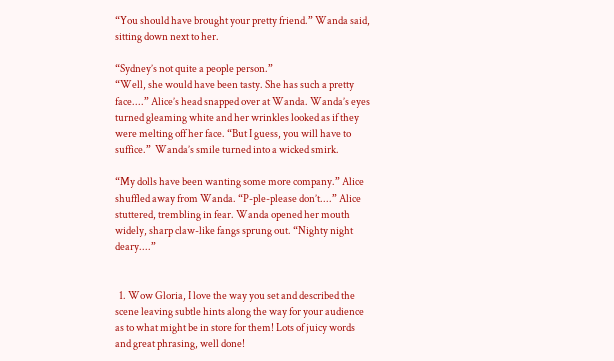“You should have brought your pretty friend.” Wanda said, sitting down next to her.

“Sydney’s not quite a people person.”
“Well, she would have been tasty. She has such a pretty face....” Alice’s head snapped over at Wanda. Wanda’s eyes turned gleaming white and her wrinkles looked as if they were melting off her face. “But I guess, you will have to suffice.”  Wanda’s smile turned into a wicked smirk.

“My dolls have been wanting some more company.” Alice shuffled away from Wanda. “P-ple-please don’t....” Alice stuttered, trembling in fear. Wanda opened her mouth widely, sharp claw-like fangs sprung out. “Nighty night deary....”


  1. Wow Gloria, I love the way you set and described the scene leaving subtle hints along the way for your audience as to what might be in store for them! Lots of juicy words and great phrasing, well done!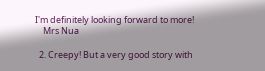I'm definitely looking forward to more!
    Mrs Nua

  2. Creepy! But a very good story with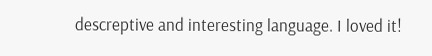descreptive and interesting language. I loved it!